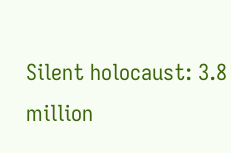Silent holocaust: 3.8 million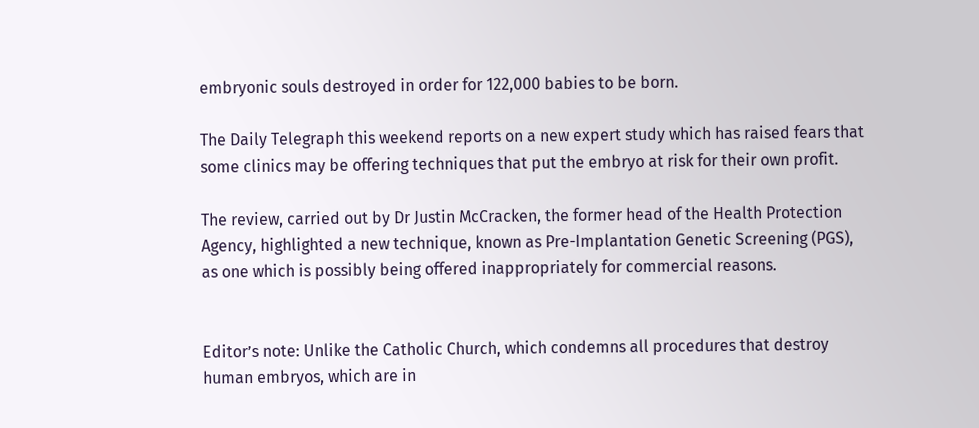embryonic souls destroyed in order for 122,000 babies to be born.

The Daily Telegraph this weekend reports on a new expert study which has raised fears that some clinics may be offering techniques that put the embryo at risk for their own profit.

The review, carried out by Dr Justin McCracken, the former head of the Health Protection Agency, highlighted a new technique, known as Pre-Implantation Genetic Screening (PGS), as one which is possibly being offered inappropriately for commercial reasons.


Editor’s note: Unlike the Catholic Church, which condemns all procedures that destroy human embryos, which are in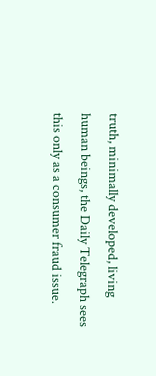truth, minimally developed, living human beings, the Daily Telegraph sees this only as a consumer fraud issue.